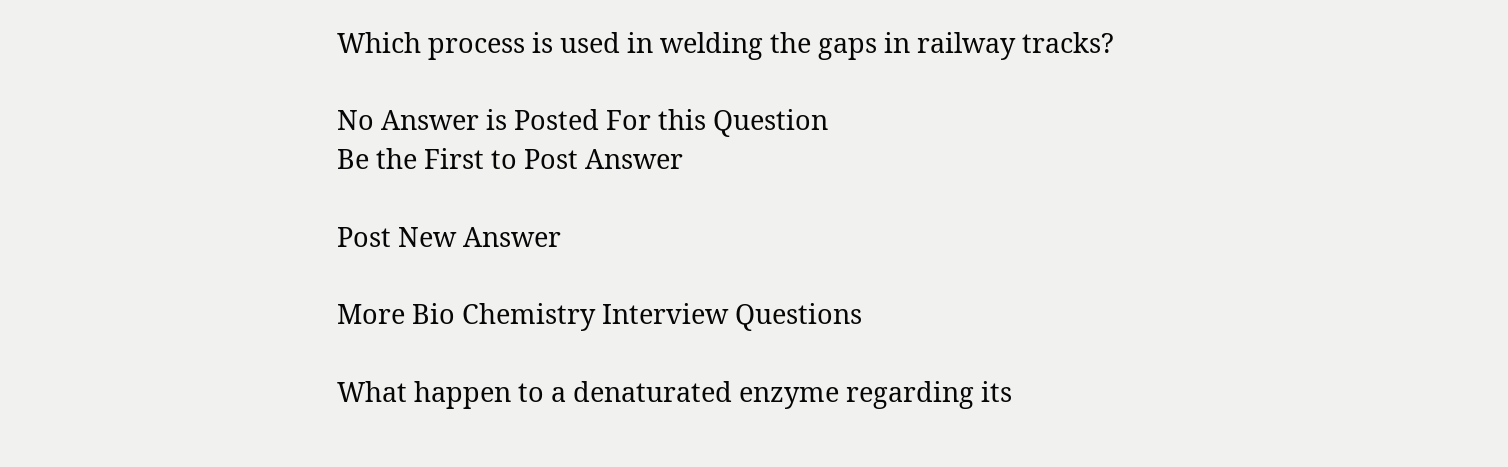Which process is used in welding the gaps in railway tracks?

No Answer is Posted For this Question
Be the First to Post Answer

Post New Answer

More Bio Chemistry Interview Questions

What happen to a denaturated enzyme regarding its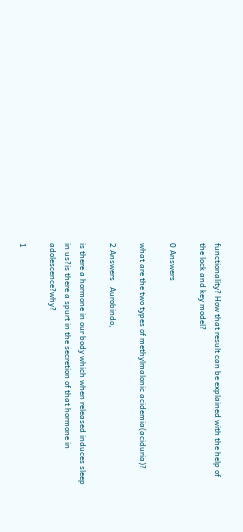functionality? How that result can be explained with the help of the lock and key model?

0 Answers

what are the two types of methylmalonic acidemia(aciduria)?

2 Answers   Aurobindo,

is there a hormone in our body which when released induces sleep in us?is there a spurt in the secretion of that hormone in adolescence?why?

1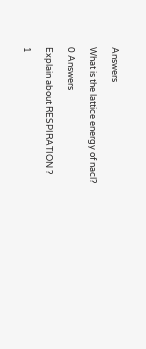Answers

What is the lattice energy of nacl?

0 Answers

Explain about RESPIRATION ?

1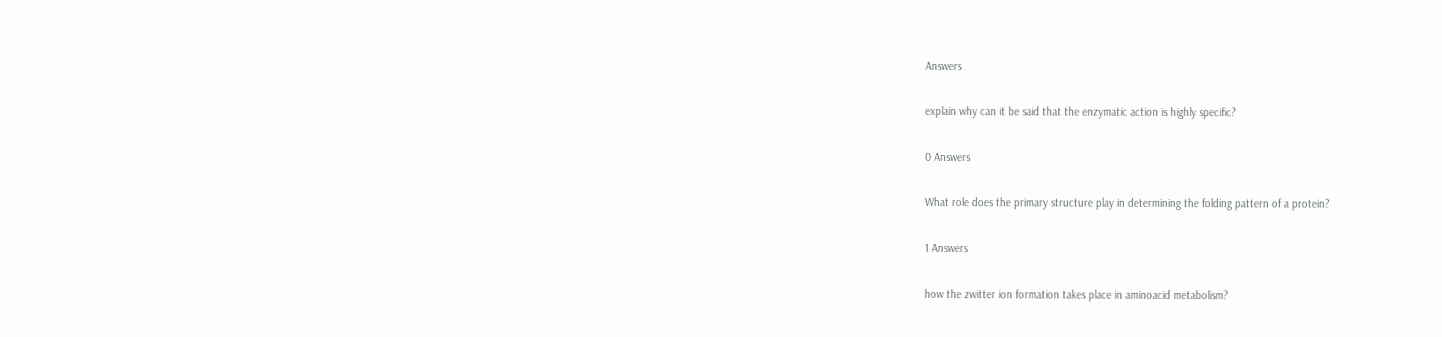Answers

explain why can it be said that the enzymatic action is highly specific?

0 Answers

What role does the primary structure play in determining the folding pattern of a protein?

1 Answers

how the zwitter ion formation takes place in aminoacid metabolism?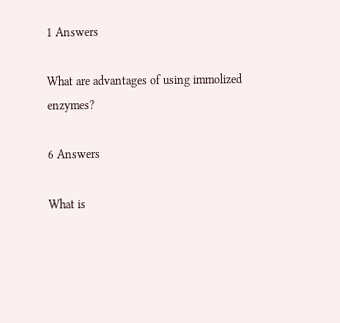1 Answers

What are advantages of using immolized enzymes?

6 Answers

What is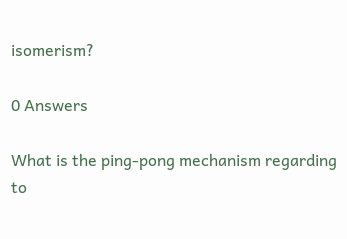isomerism?

0 Answers

What is the ping-pong mechanism regarding to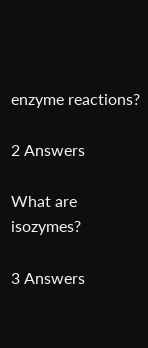enzyme reactions?

2 Answers

What are isozymes?

3 Answers